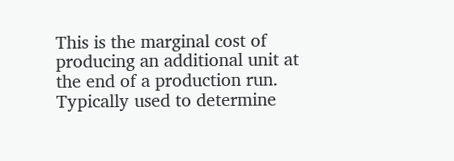This is the marginal cost of producing an additional unit at the end of a production run. Typically used to determine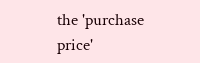the 'purchase price'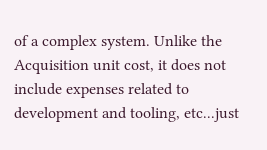of a complex system. Unlike the Acquisition unit cost, it does not include expenses related to development and tooling, etc...just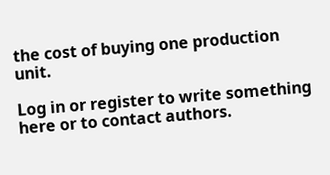the cost of buying one production unit.

Log in or register to write something here or to contact authors.